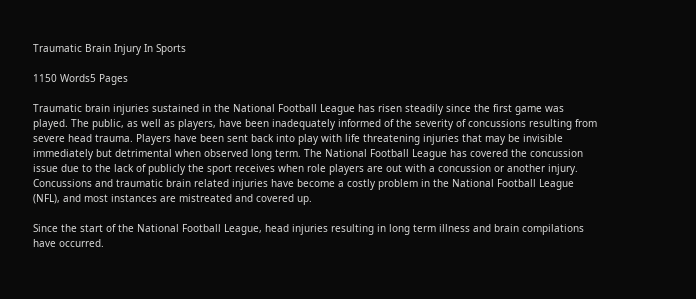Traumatic Brain Injury In Sports

1150 Words5 Pages

Traumatic brain injuries sustained in the National Football League has risen steadily since the first game was played. The public, as well as players, have been inadequately informed of the severity of concussions resulting from severe head trauma. Players have been sent back into play with life threatening injuries that may be invisible immediately but detrimental when observed long term. The National Football League has covered the concussion issue due to the lack of publicly the sport receives when role players are out with a concussion or another injury. Concussions and traumatic brain related injuries have become a costly problem in the National Football League (NFL), and most instances are mistreated and covered up.

Since the start of the National Football League, head injuries resulting in long term illness and brain compilations have occurred.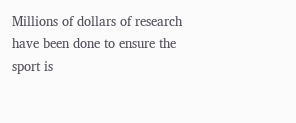Millions of dollars of research have been done to ensure the sport is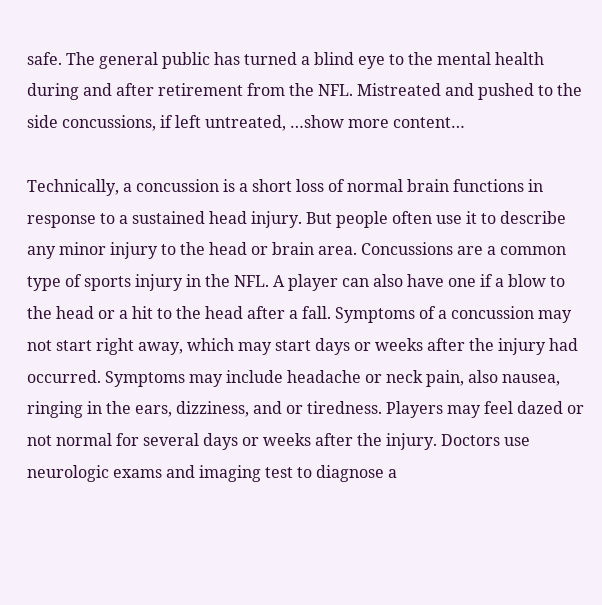safe. The general public has turned a blind eye to the mental health during and after retirement from the NFL. Mistreated and pushed to the side concussions, if left untreated, …show more content…

Technically, a concussion is a short loss of normal brain functions in response to a sustained head injury. But people often use it to describe any minor injury to the head or brain area. Concussions are a common type of sports injury in the NFL. A player can also have one if a blow to the head or a hit to the head after a fall. Symptoms of a concussion may not start right away, which may start days or weeks after the injury had occurred. Symptoms may include headache or neck pain, also nausea, ringing in the ears, dizziness, and or tiredness. Players may feel dazed or not normal for several days or weeks after the injury. Doctors use neurologic exams and imaging test to diagnose a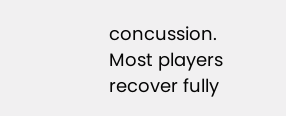concussion. Most players recover fully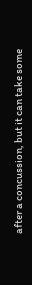after a concussion, but it can take some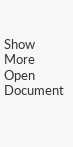Show More
Open Document